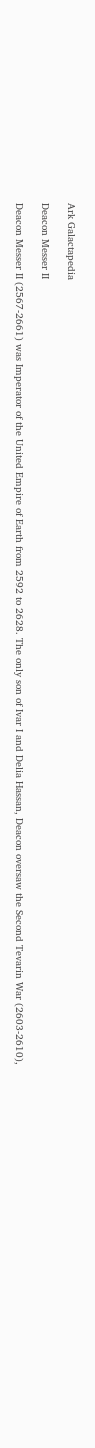Ark Galactapedia

Deacon Messer II

Deacon Messer II (2567-2661) was Imperator of the United Empire of Earth from 2592 to 2628. The only son of Ivar I and Delia Hassan, Deacon oversaw the Second Tevarin War (2603-2610),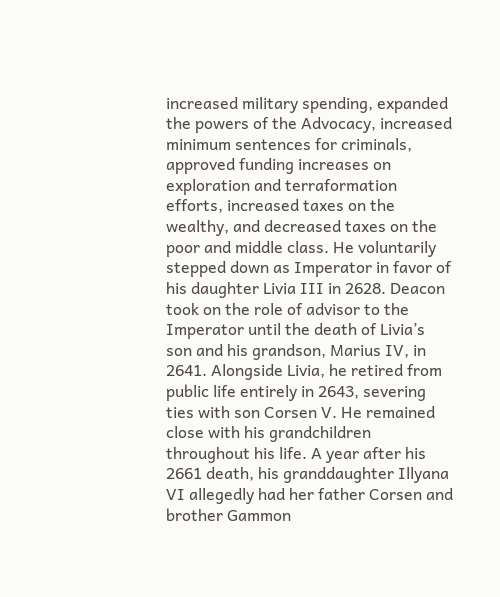increased military spending, expanded the powers of the Advocacy, increased minimum sentences for criminals, approved funding increases on exploration and terraformation efforts, increased taxes on the wealthy, and decreased taxes on the poor and middle class. He voluntarily stepped down as Imperator in favor of his daughter Livia III in 2628. Deacon took on the role of advisor to the Imperator until the death of Livia’s son and his grandson, Marius IV, in 2641. Alongside Livia, he retired from public life entirely in 2643, severing ties with son Corsen V. He remained close with his grandchildren throughout his life. A year after his 2661 death, his granddaughter Illyana VI allegedly had her father Corsen and brother Gammon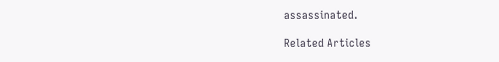assassinated.

Related Articles